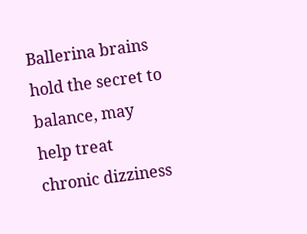Ballerina brains hold the secret to balance, may help treat chronic dizziness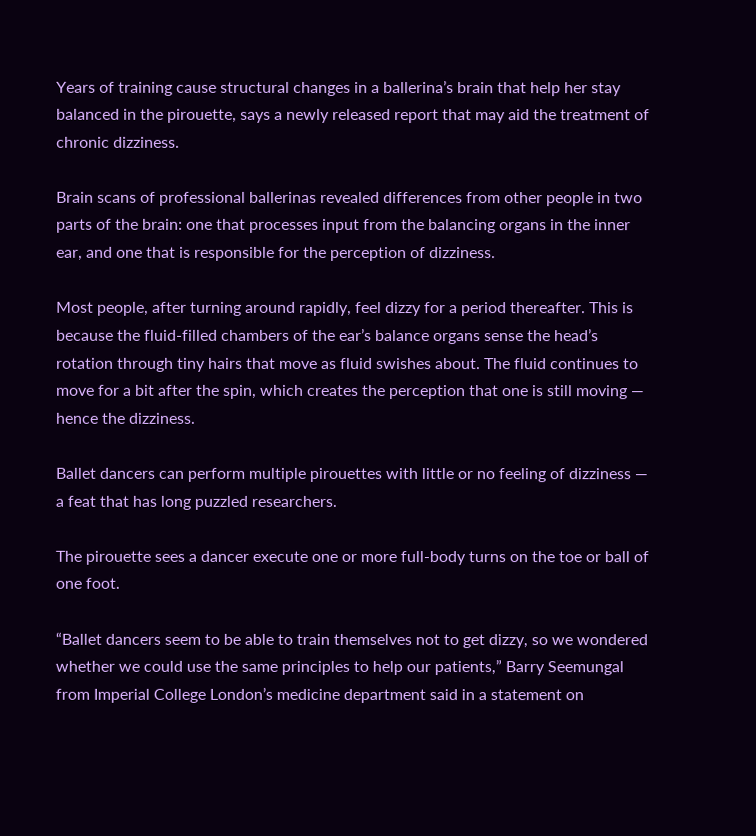Years of training cause structural changes in a ballerina’s brain that help her stay balanced in the pirouette, says a newly released report that may aid the treatment of chronic dizziness.

Brain scans of professional ballerinas revealed differences from other people in two parts of the brain: one that processes input from the balancing organs in the inner ear, and one that is responsible for the perception of dizziness.

Most people, after turning around rapidly, feel dizzy for a period thereafter. This is because the fluid-filled chambers of the ear’s balance organs sense the head’s rotation through tiny hairs that move as fluid swishes about. The fluid continues to move for a bit after the spin, which creates the perception that one is still moving — hence the dizziness.

Ballet dancers can perform multiple pirouettes with little or no feeling of dizziness — a feat that has long puzzled researchers.

The pirouette sees a dancer execute one or more full-body turns on the toe or ball of one foot.

“Ballet dancers seem to be able to train themselves not to get dizzy, so we wondered whether we could use the same principles to help our patients,” Barry Seemungal from Imperial College London’s medicine department said in a statement on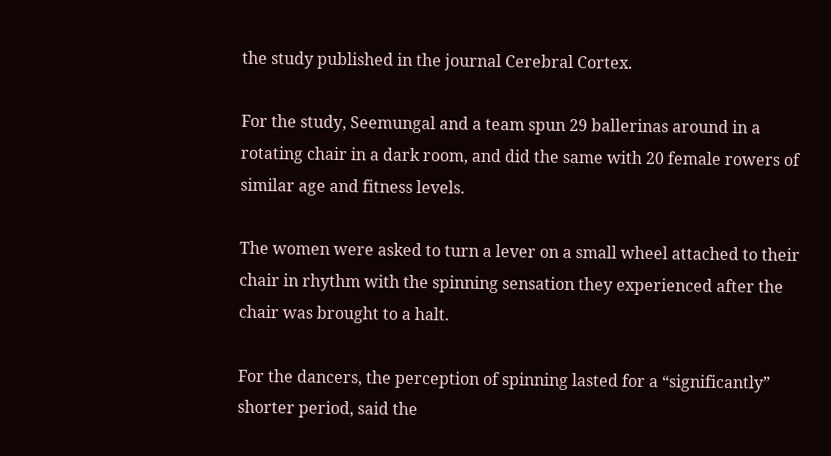the study published in the journal Cerebral Cortex.

For the study, Seemungal and a team spun 29 ballerinas around in a rotating chair in a dark room, and did the same with 20 female rowers of similar age and fitness levels.

The women were asked to turn a lever on a small wheel attached to their chair in rhythm with the spinning sensation they experienced after the chair was brought to a halt.

For the dancers, the perception of spinning lasted for a “significantly” shorter period, said the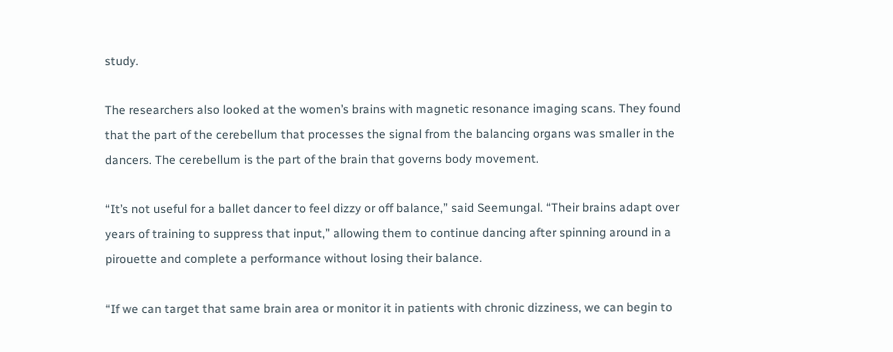study.

The researchers also looked at the women’s brains with magnetic resonance imaging scans. They found that the part of the cerebellum that processes the signal from the balancing organs was smaller in the dancers. The cerebellum is the part of the brain that governs body movement.

“It’s not useful for a ballet dancer to feel dizzy or off balance,” said Seemungal. “Their brains adapt over years of training to suppress that input,” allowing them to continue dancing after spinning around in a pirouette and complete a performance without losing their balance.

“If we can target that same brain area or monitor it in patients with chronic dizziness, we can begin to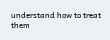understand how to treat them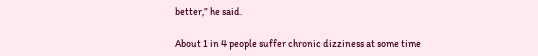better,” he said.

About 1 in 4 people suffer chronic dizziness at some time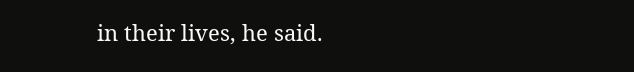in their lives, he said.